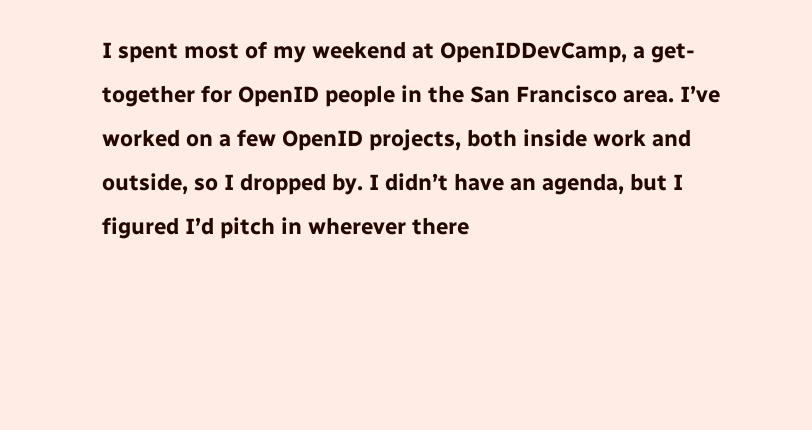I spent most of my weekend at OpenIDDevCamp, a get-together for OpenID people in the San Francisco area. I’ve worked on a few OpenID projects, both inside work and outside, so I dropped by. I didn’t have an agenda, but I figured I’d pitch in wherever there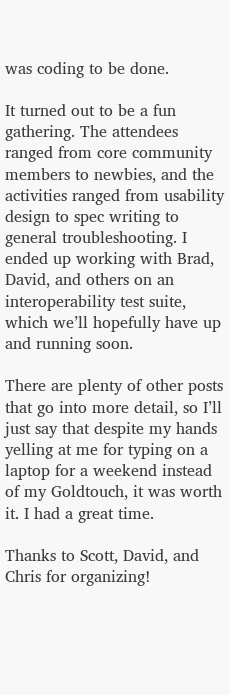was coding to be done.

It turned out to be a fun gathering. The attendees ranged from core community members to newbies, and the activities ranged from usability design to spec writing to general troubleshooting. I ended up working with Brad, David, and others on an interoperability test suite, which we’ll hopefully have up and running soon.

There are plenty of other posts that go into more detail, so I’ll just say that despite my hands yelling at me for typing on a laptop for a weekend instead of my Goldtouch, it was worth it. I had a great time.

Thanks to Scott, David, and Chris for organizing!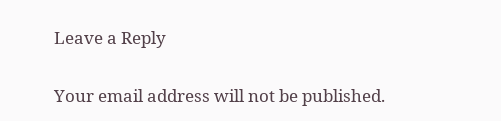Leave a Reply

Your email address will not be published.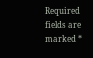Required fields are marked *